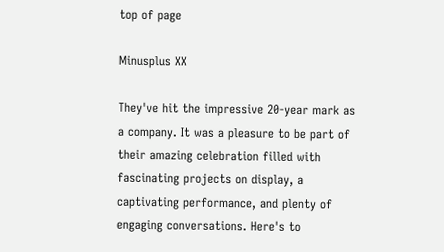top of page

Minusplus XX

They've hit the impressive 20-year mark as a company. It was a pleasure to be part of their amazing celebration filled with fascinating projects on display, a captivating performance, and plenty of engaging conversations. Here's to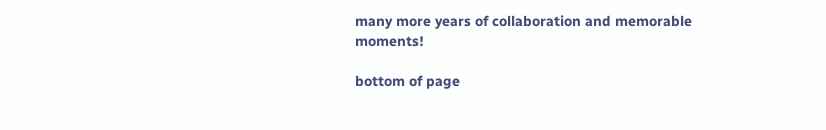many more years of collaboration and memorable moments!

bottom of page